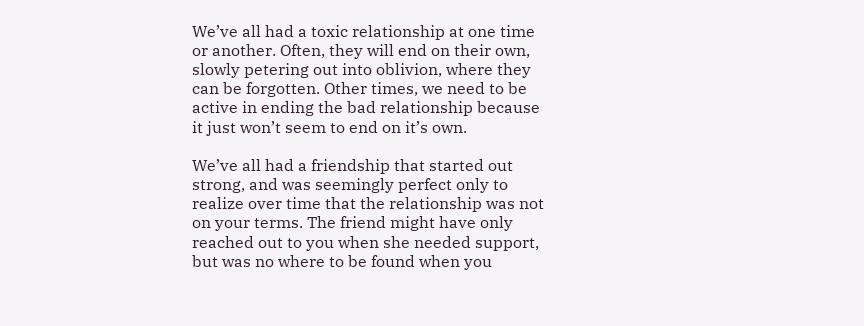We’ve all had a toxic relationship at one time or another. Often, they will end on their own, slowly petering out into oblivion, where they can be forgotten. Other times, we need to be active in ending the bad relationship because it just won’t seem to end on it’s own.

We’ve all had a friendship that started out strong, and was seemingly perfect only to realize over time that the relationship was not on your terms. The friend might have only reached out to you when she needed support, but was no where to be found when you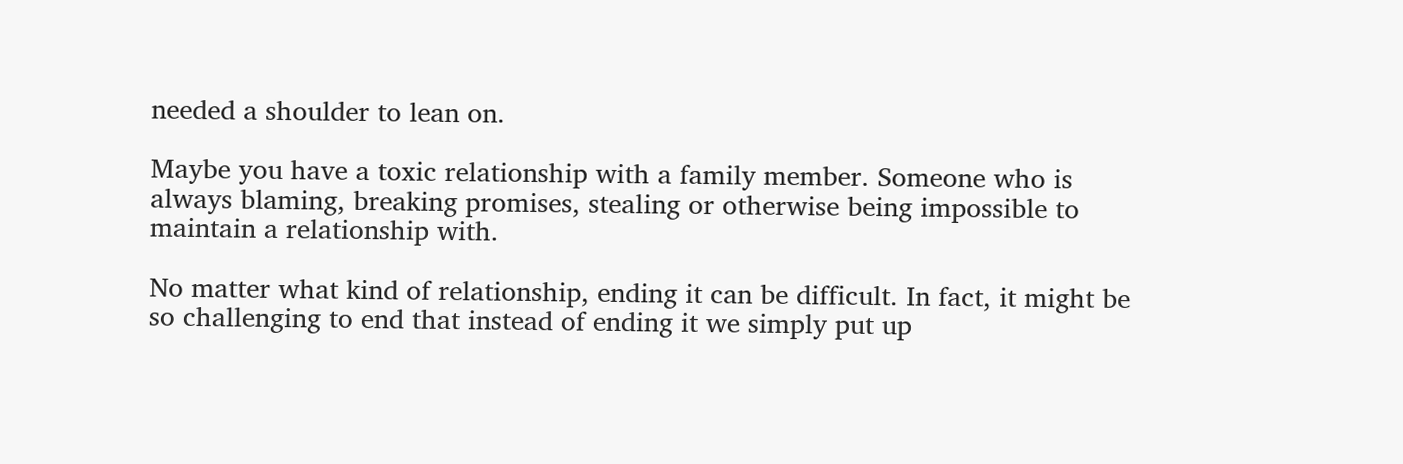needed a shoulder to lean on.

Maybe you have a toxic relationship with a family member. Someone who is always blaming, breaking promises, stealing or otherwise being impossible to maintain a relationship with.

No matter what kind of relationship, ending it can be difficult. In fact, it might be so challenging to end that instead of ending it we simply put up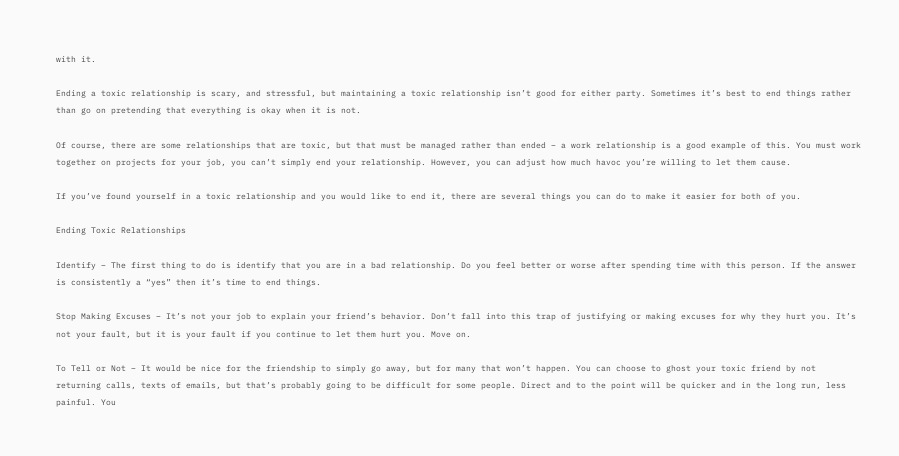with it.

Ending a toxic relationship is scary, and stressful, but maintaining a toxic relationship isn’t good for either party. Sometimes it’s best to end things rather than go on pretending that everything is okay when it is not.

Of course, there are some relationships that are toxic, but that must be managed rather than ended – a work relationship is a good example of this. You must work together on projects for your job, you can’t simply end your relationship. However, you can adjust how much havoc you’re willing to let them cause.

If you’ve found yourself in a toxic relationship and you would like to end it, there are several things you can do to make it easier for both of you.

Ending Toxic Relationships

Identify – The first thing to do is identify that you are in a bad relationship. Do you feel better or worse after spending time with this person. If the answer is consistently a “yes” then it’s time to end things.

Stop Making Excuses – It’s not your job to explain your friend’s behavior. Don’t fall into this trap of justifying or making excuses for why they hurt you. It’s not your fault, but it is your fault if you continue to let them hurt you. Move on.

To Tell or Not – It would be nice for the friendship to simply go away, but for many that won’t happen. You can choose to ghost your toxic friend by not returning calls, texts of emails, but that’s probably going to be difficult for some people. Direct and to the point will be quicker and in the long run, less painful. You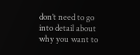don’t need to go into detail about why you want to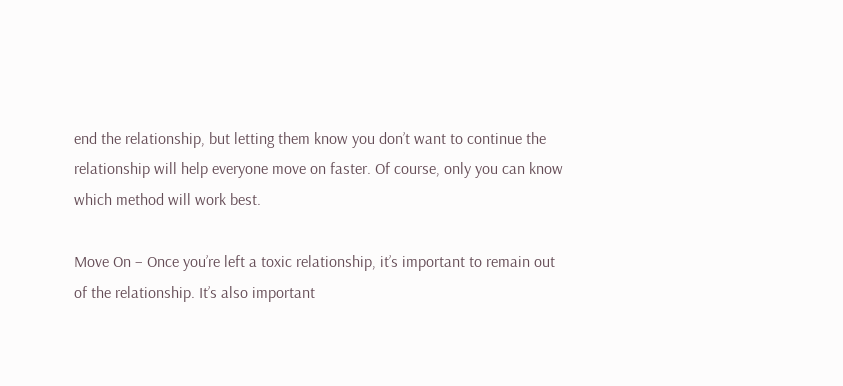end the relationship, but letting them know you don’t want to continue the relationship will help everyone move on faster. Of course, only you can know which method will work best.

Move On – Once you’re left a toxic relationship, it’s important to remain out of the relationship. It’s also important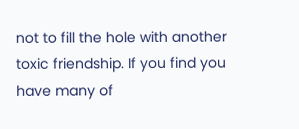not to fill the hole with another toxic friendship. If you find you have many of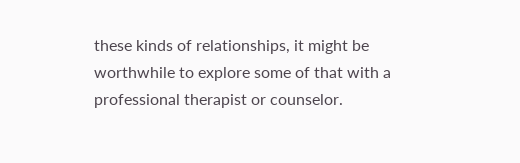these kinds of relationships, it might be worthwhile to explore some of that with a professional therapist or counselor.